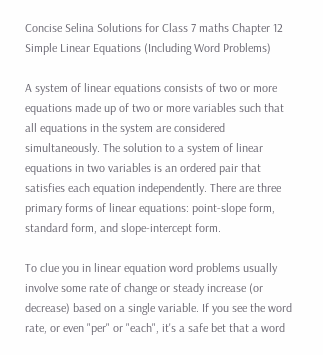Concise Selina Solutions for Class 7 maths Chapter 12 Simple Linear Equations (Including Word Problems)

A system of linear equations consists of two or more equations made up of two or more variables such that all equations in the system are considered simultaneously. The solution to a system of linear equations in two variables is an ordered pair that satisfies each equation independently. There are three primary forms of linear equations: point-slope form, standard form, and slope-intercept form.

To clue you in linear equation word problems usually involve some rate of change or steady increase (or decrease) based on a single variable. If you see the word rate, or even "per" or "each", it's a safe bet that a word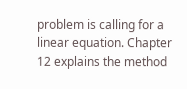problem is calling for a linear equation. Chapter 12 explains the method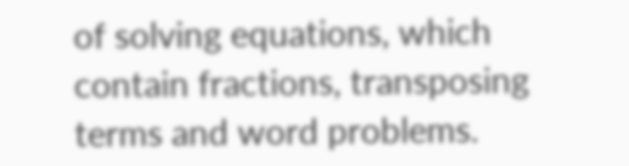of solving equations, which contain fractions, transposing terms and word problems.